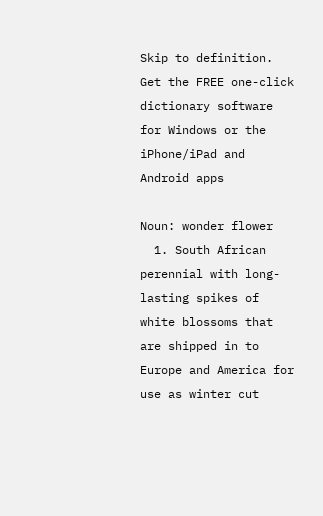Skip to definition.
Get the FREE one-click dictionary software for Windows or the iPhone/iPad and Android apps

Noun: wonder flower
  1. South African perennial with long-lasting spikes of white blossoms that are shipped in to Europe and America for use as winter cut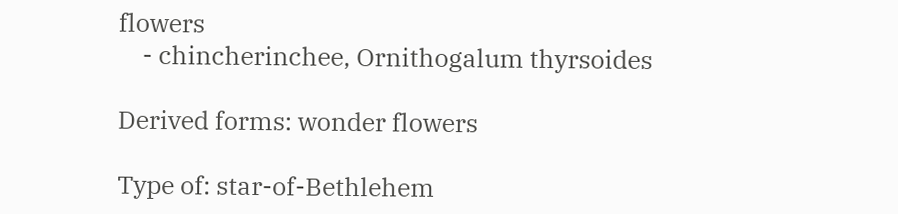flowers
    - chincherinchee, Ornithogalum thyrsoides

Derived forms: wonder flowers

Type of: star-of-Bethlehem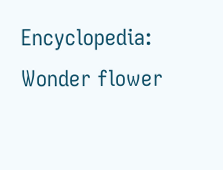Encyclopedia: Wonder flower